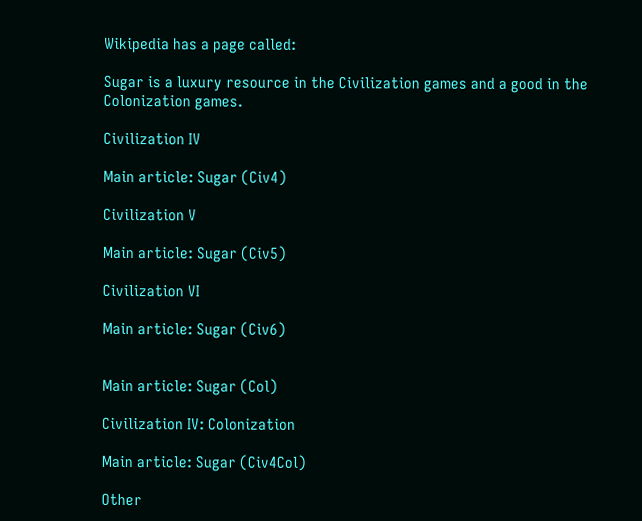Wikipedia has a page called:

Sugar is a luxury resource in the Civilization games and a good in the Colonization games.

Civilization IV

Main article: Sugar (Civ4)

Civilization V

Main article: Sugar (Civ5)

Civilization VI

Main article: Sugar (Civ6)


Main article: Sugar (Col)

Civilization IV: Colonization

Main article: Sugar (Civ4Col)

Other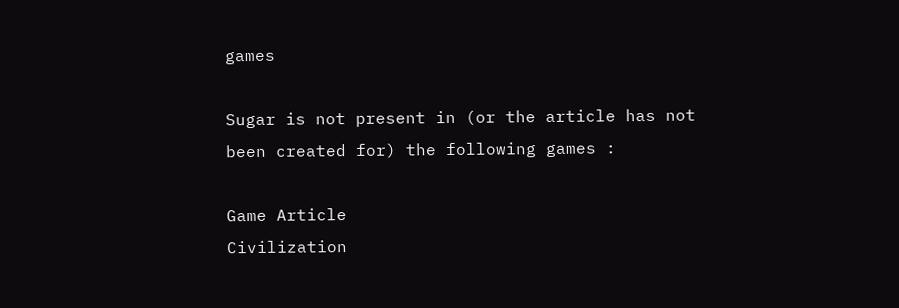games

Sugar is not present in (or the article has not been created for) the following games :

Game Article
Civilization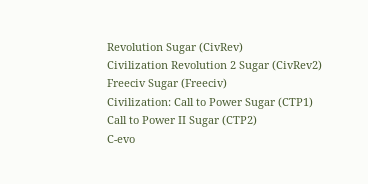Revolution Sugar (CivRev)
Civilization Revolution 2 Sugar (CivRev2)
Freeciv Sugar (Freeciv)
Civilization: Call to Power Sugar (CTP1)
Call to Power II Sugar (CTP2)
C-evo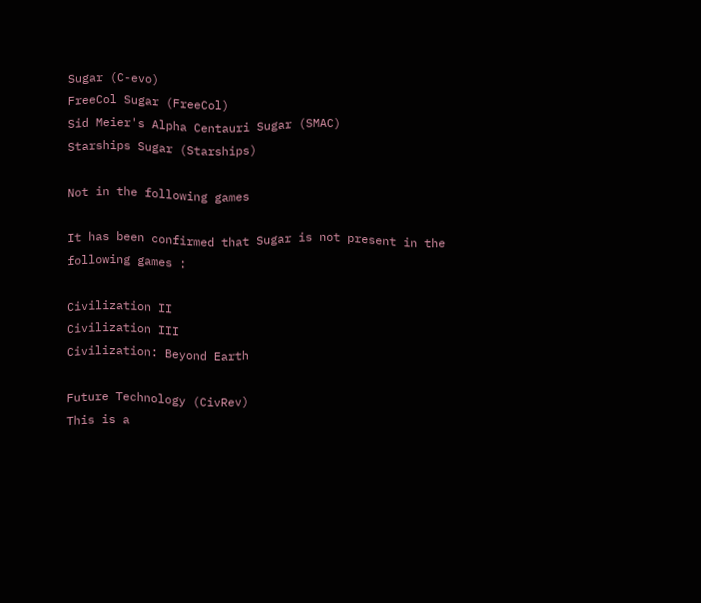Sugar (C-evo)
FreeCol Sugar (FreeCol)
Sid Meier's Alpha Centauri Sugar (SMAC)
Starships Sugar (Starships)

Not in the following games

It has been confirmed that Sugar is not present in the following games :

Civilization II
Civilization III
Civilization: Beyond Earth

Future Technology (CivRev)
This is a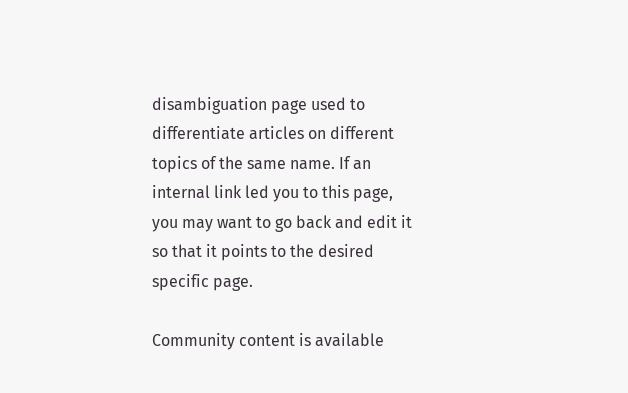disambiguation page used to differentiate articles on different topics of the same name. If an internal link led you to this page, you may want to go back and edit it so that it points to the desired specific page.

Community content is available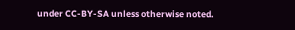under CC-BY-SA unless otherwise noted.